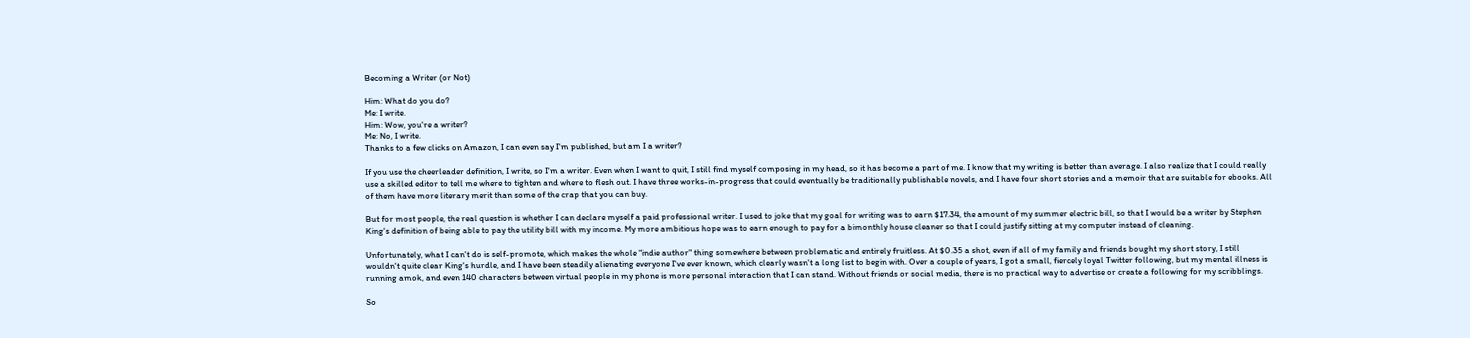Becoming a Writer (or Not)

Him: What do you do?
Me: I write.
Him: Wow, you're a writer?
Me: No, I write.
Thanks to a few clicks on Amazon, I can even say I'm published, but am I a writer?

If you use the cheerleader definition, I write, so I'm a writer. Even when I want to quit, I still find myself composing in my head, so it has become a part of me. I know that my writing is better than average. I also realize that I could really use a skilled editor to tell me where to tighten and where to flesh out. I have three works-in-progress that could eventually be traditionally publishable novels, and I have four short stories and a memoir that are suitable for ebooks. All of them have more literary merit than some of the crap that you can buy.

But for most people, the real question is whether I can declare myself a paid professional writer. I used to joke that my goal for writing was to earn $17.34, the amount of my summer electric bill, so that I would be a writer by Stephen King's definition of being able to pay the utility bill with my income. My more ambitious hope was to earn enough to pay for a bimonthly house cleaner so that I could justify sitting at my computer instead of cleaning.

Unfortunately, what I can't do is self-promote, which makes the whole "indie author" thing somewhere between problematic and entirely fruitless. At $0.35 a shot, even if all of my family and friends bought my short story, I still wouldn't quite clear King's hurdle, and I have been steadily alienating everyone I've ever known, which clearly wasn't a long list to begin with. Over a couple of years, I got a small, fiercely loyal Twitter following, but my mental illness is running amok, and even 140 characters between virtual people in my phone is more personal interaction that I can stand. Without friends or social media, there is no practical way to advertise or create a following for my scribblings.

So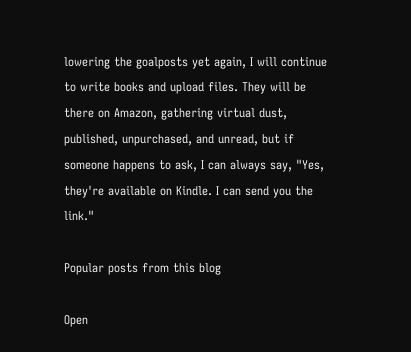lowering the goalposts yet again, I will continue to write books and upload files. They will be there on Amazon, gathering virtual dust, published, unpurchased, and unread, but if someone happens to ask, I can always say, "Yes, they're available on Kindle. I can send you the link."

Popular posts from this blog

Open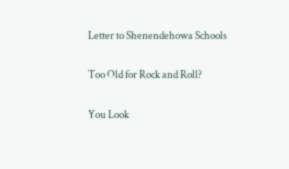Letter to Shenendehowa Schools

Too Old for Rock and Roll?

You Look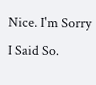Nice. I'm Sorry I Said So.